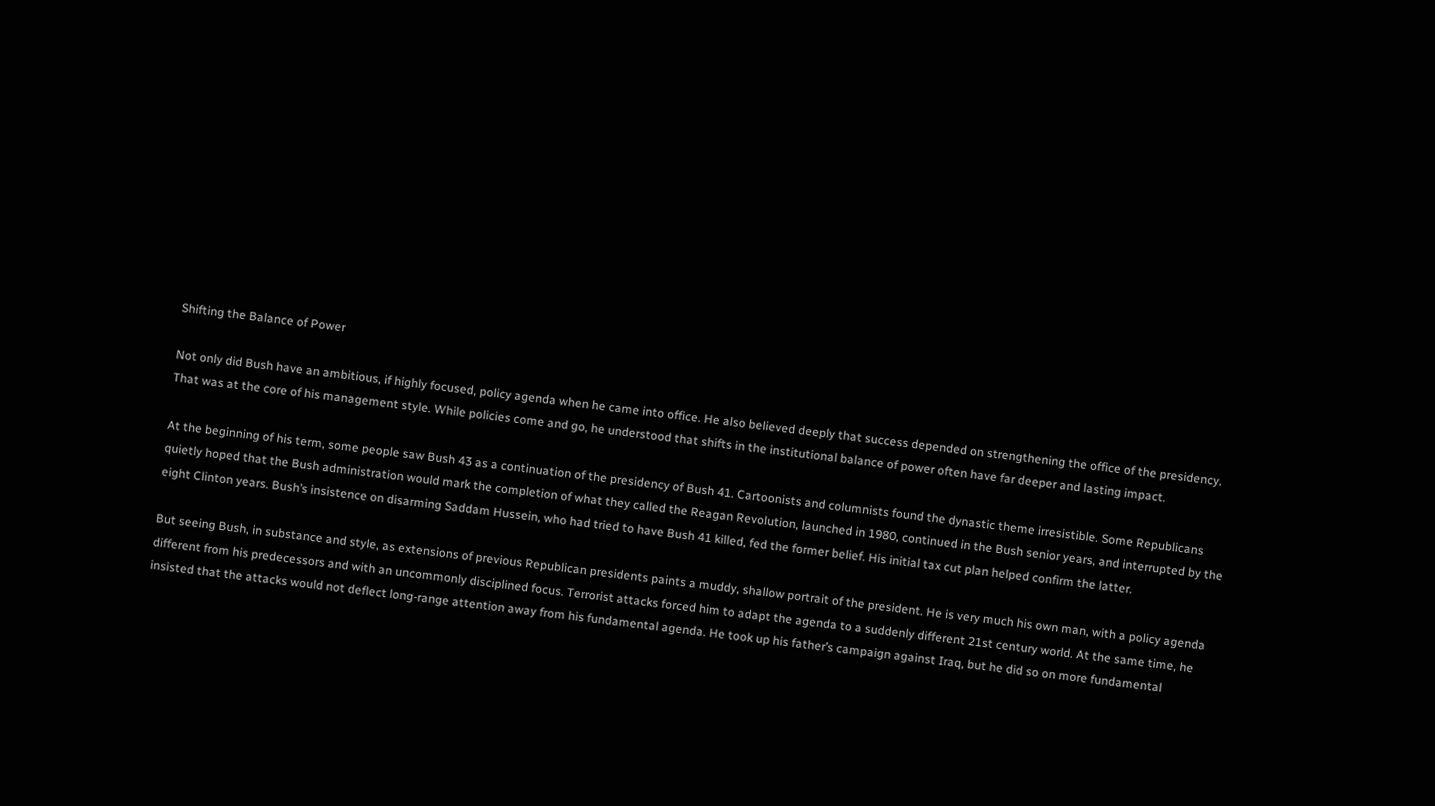Shifting the Balance of Power

Not only did Bush have an ambitious, if highly focused, policy agenda when he came into office. He also believed deeply that success depended on strengthening the office of the presidency. That was at the core of his management style. While policies come and go, he understood that shifts in the institutional balance of power often have far deeper and lasting impact.

At the beginning of his term, some people saw Bush 43 as a continuation of the presidency of Bush 41. Cartoonists and columnists found the dynastic theme irresistible. Some Republicans quietly hoped that the Bush administration would mark the completion of what they called the Reagan Revolution, launched in 1980, continued in the Bush senior years, and interrupted by the eight Clinton years. Bush’s insistence on disarming Saddam Hussein, who had tried to have Bush 41 killed, fed the former belief. His initial tax cut plan helped confirm the latter.

But seeing Bush, in substance and style, as extensions of previous Republican presidents paints a muddy, shallow portrait of the president. He is very much his own man, with a policy agenda different from his predecessors and with an uncommonly disciplined focus. Terrorist attacks forced him to adapt the agenda to a suddenly different 21st century world. At the same time, he insisted that the attacks would not deflect long-range attention away from his fundamental agenda. He took up his father’s campaign against Iraq, but he did so on more fundamental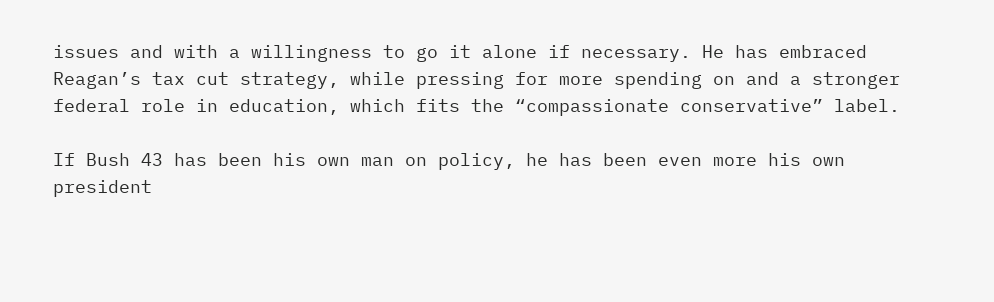issues and with a willingness to go it alone if necessary. He has embraced Reagan’s tax cut strategy, while pressing for more spending on and a stronger federal role in education, which fits the “compassionate conservative” label.

If Bush 43 has been his own man on policy, he has been even more his own president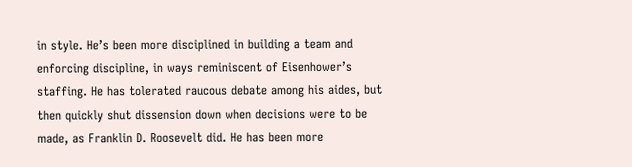in style. He’s been more disciplined in building a team and enforcing discipline, in ways reminiscent of Eisenhower’s staffing. He has tolerated raucous debate among his aides, but then quickly shut dissension down when decisions were to be made, as Franklin D. Roosevelt did. He has been more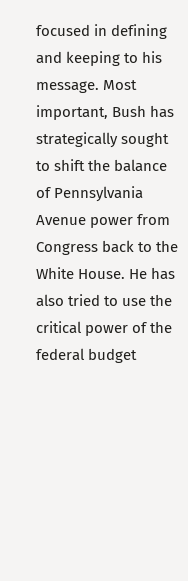focused in defining and keeping to his message. Most important, Bush has strategically sought to shift the balance of Pennsylvania Avenue power from Congress back to the White House. He has also tried to use the critical power of the federal budget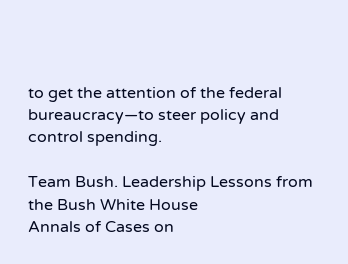to get the attention of the federal bureaucracy—to steer policy and control spending.

Team Bush. Leadership Lessons from the Bush White House
Annals of Cases on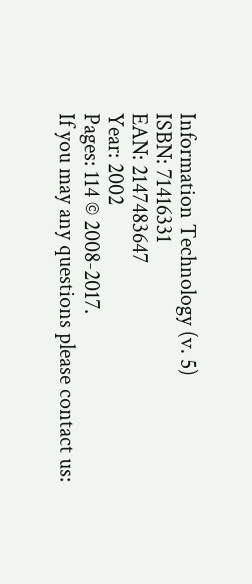Information Technology (v. 5)
ISBN: 71416331
EAN: 2147483647
Year: 2002
Pages: 114 © 2008-2017.
If you may any questions please contact us: